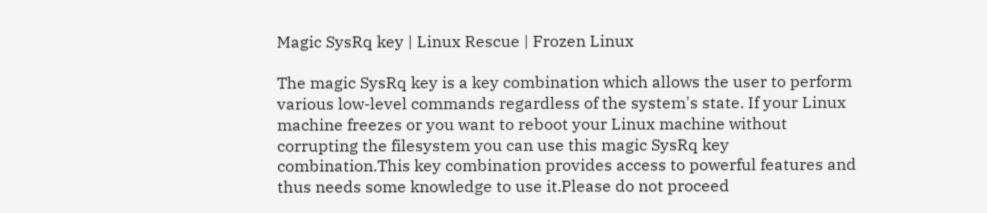Magic SysRq key | Linux Rescue | Frozen Linux

The magic SysRq key is a key combination which allows the user to perform various low-level commands regardless of the system's state. If your Linux machine freezes or you want to reboot your Linux machine without corrupting the filesystem you can use this magic SysRq key combination.This key combination provides access to powerful features and thus needs some knowledge to use it.Please do not proceed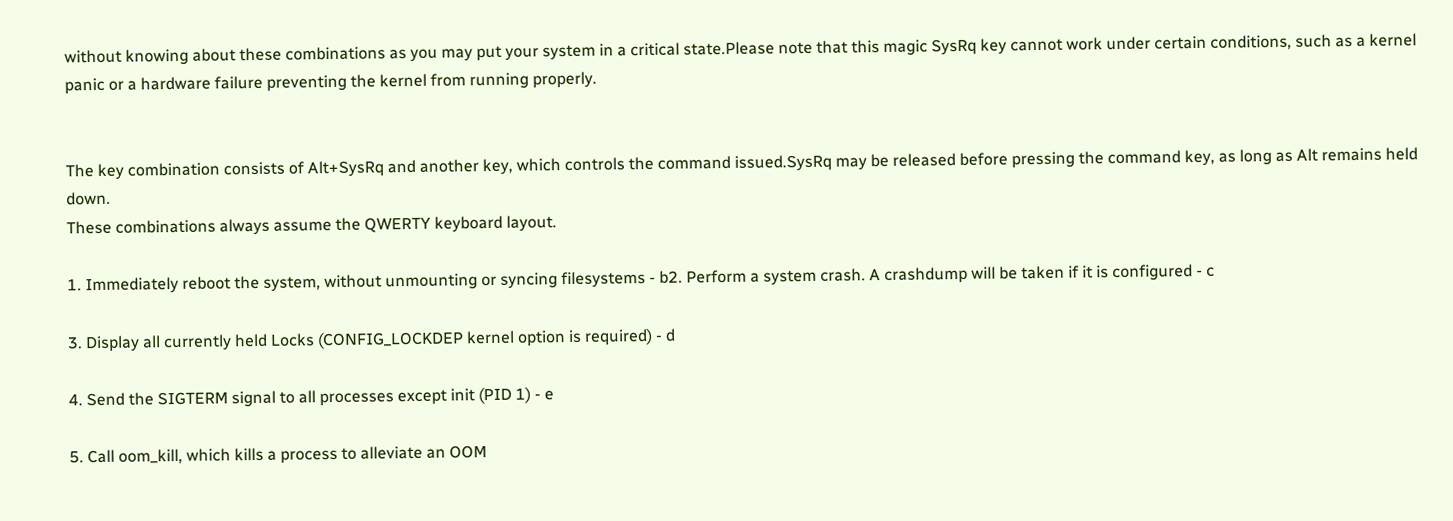without knowing about these combinations as you may put your system in a critical state.Please note that this magic SysRq key cannot work under certain conditions, such as a kernel panic or a hardware failure preventing the kernel from running properly.


The key combination consists of Alt+SysRq and another key, which controls the command issued.SysRq may be released before pressing the command key, as long as Alt remains held down.
These combinations always assume the QWERTY keyboard layout.

1. Immediately reboot the system, without unmounting or syncing filesystems - b2. Perform a system crash. A crashdump will be taken if it is configured - c

3. Display all currently held Locks (CONFIG_LOCKDEP kernel option is required) - d

4. Send the SIGTERM signal to all processes except init (PID 1) - e

5. Call oom_kill, which kills a process to alleviate an OOM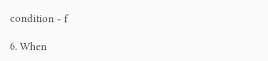condition - f

6. When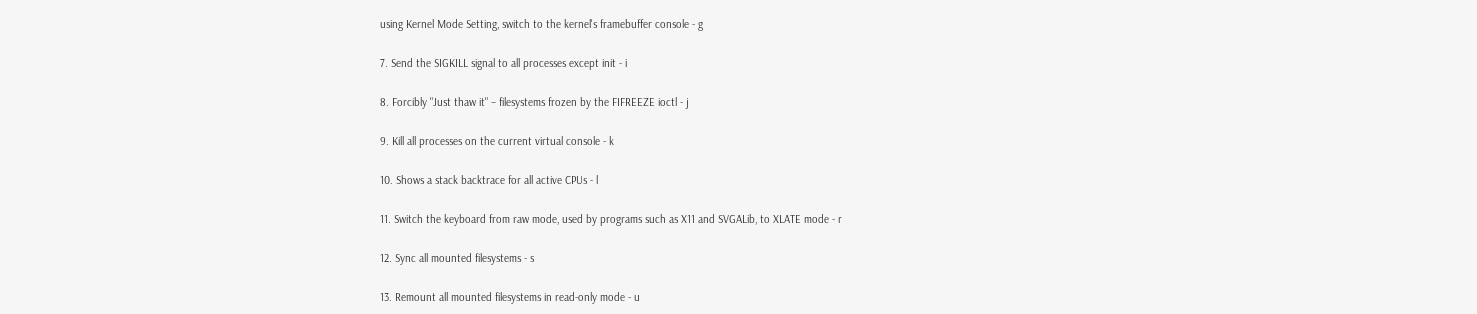using Kernel Mode Setting, switch to the kernel's framebuffer console - g

7. Send the SIGKILL signal to all processes except init - i

8. Forcibly "Just thaw it" – filesystems frozen by the FIFREEZE ioctl - j

9. Kill all processes on the current virtual console - k

10. Shows a stack backtrace for all active CPUs - l

11. Switch the keyboard from raw mode, used by programs such as X11 and SVGALib, to XLATE mode - r

12. Sync all mounted filesystems - s

13. Remount all mounted filesystems in read-only mode - u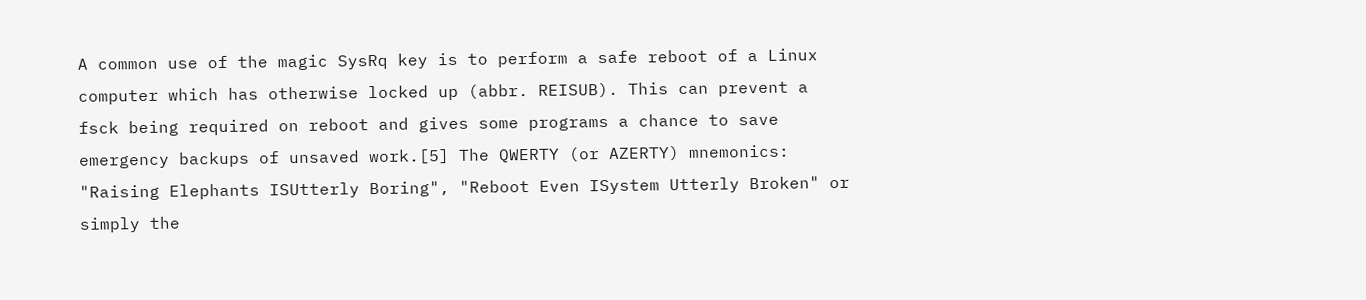A common use of the magic SysRq key is to perform a safe reboot of a Linux computer which has otherwise locked up (abbr. REISUB). This can prevent a fsck being required on reboot and gives some programs a chance to save emergency backups of unsaved work.[5] The QWERTY (or AZERTY) mnemonics: "Raising Elephants ISUtterly Boring", "Reboot Even ISystem Utterly Broken" or simply the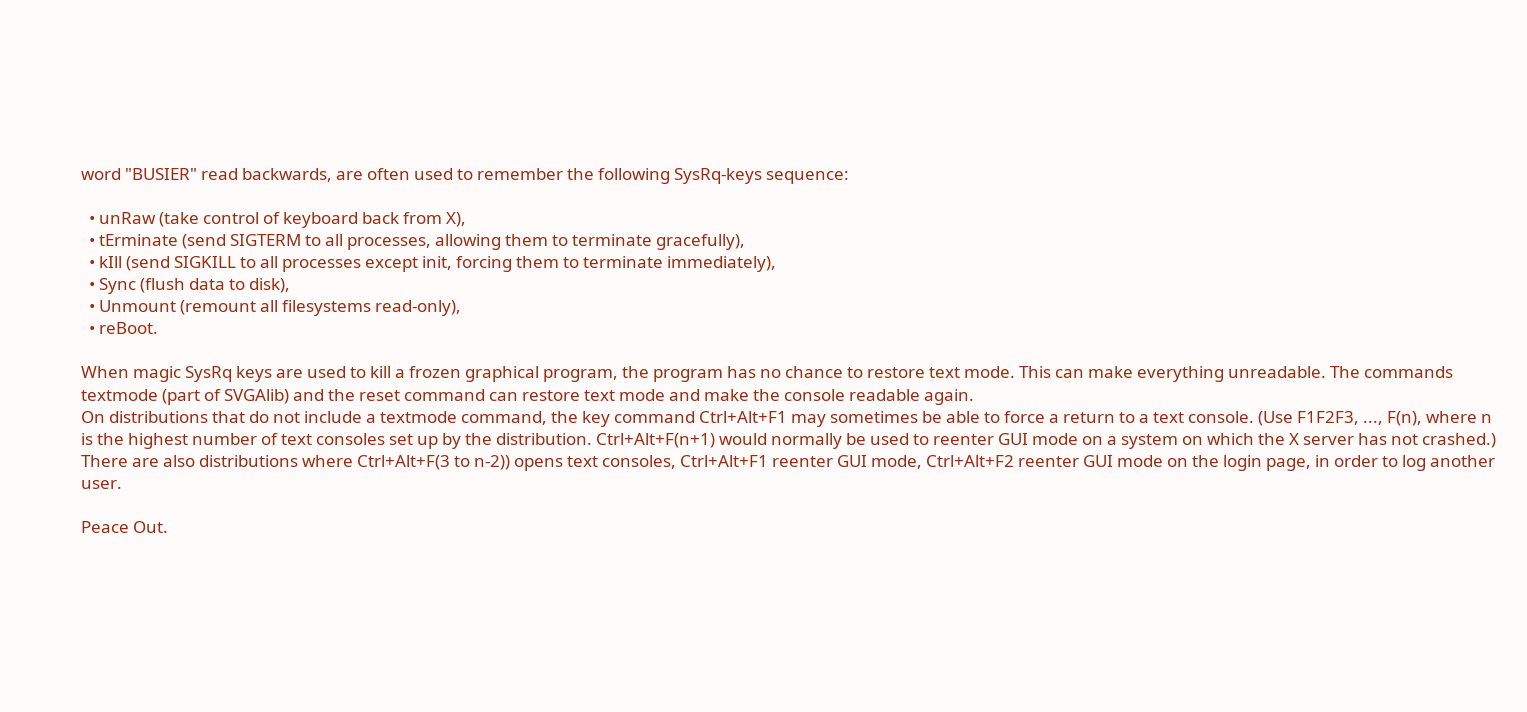word "BUSIER" read backwards, are often used to remember the following SysRq-keys sequence:

  • unRaw (take control of keyboard back from X),
  • tErminate (send SIGTERM to all processes, allowing them to terminate gracefully),
  • kIll (send SIGKILL to all processes except init, forcing them to terminate immediately),
  • Sync (flush data to disk),
  • Unmount (remount all filesystems read-only),
  • reBoot.

When magic SysRq keys are used to kill a frozen graphical program, the program has no chance to restore text mode. This can make everything unreadable. The commands textmode (part of SVGAlib) and the reset command can restore text mode and make the console readable again.
On distributions that do not include a textmode command, the key command Ctrl+Alt+F1 may sometimes be able to force a return to a text console. (Use F1F2F3, ..., F(n), where n is the highest number of text consoles set up by the distribution. Ctrl+Alt+F(n+1) would normally be used to reenter GUI mode on a system on which the X server has not crashed.) There are also distributions where Ctrl+Alt+F(3 to n-2)) opens text consoles, Ctrl+Alt+F1 reenter GUI mode, Ctrl+Alt+F2 reenter GUI mode on the login page, in order to log another user.

Peace Out.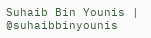Suhaib Bin Younis | @suhaibbinyounis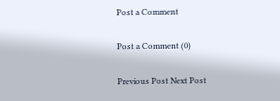Post a Comment

Post a Comment (0)

Previous Post Next Post